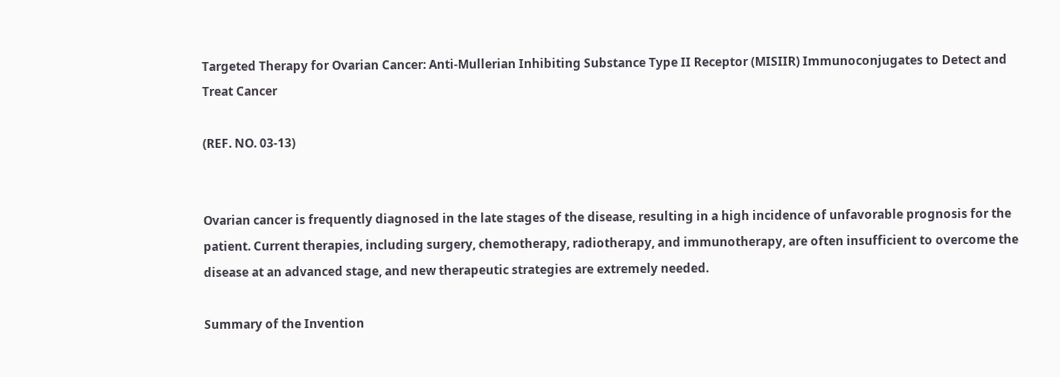Targeted Therapy for Ovarian Cancer: Anti-Mullerian Inhibiting Substance Type II Receptor (MISIIR) Immunoconjugates to Detect and Treat Cancer

(REF. NO. 03-13)


Ovarian cancer is frequently diagnosed in the late stages of the disease, resulting in a high incidence of unfavorable prognosis for the patient. Current therapies, including surgery, chemotherapy, radiotherapy, and immunotherapy, are often insufficient to overcome the disease at an advanced stage, and new therapeutic strategies are extremely needed.

Summary of the Invention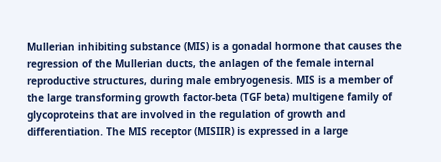Mullerian inhibiting substance (MIS) is a gonadal hormone that causes the regression of the Mullerian ducts, the anlagen of the female internal reproductive structures, during male embryogenesis. MIS is a member of the large transforming growth factor-beta (TGF beta) multigene family of glycoproteins that are involved in the regulation of growth and differentiation. The MIS receptor (MISIIR) is expressed in a large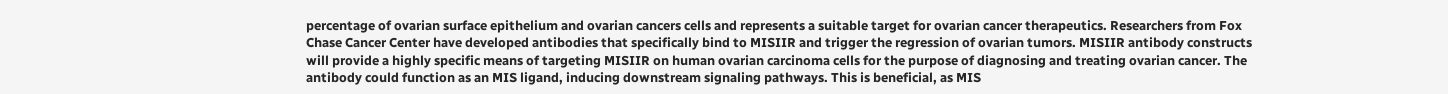percentage of ovarian surface epithelium and ovarian cancers cells and represents a suitable target for ovarian cancer therapeutics. Researchers from Fox Chase Cancer Center have developed antibodies that specifically bind to MISIIR and trigger the regression of ovarian tumors. MISIIR antibody constructs will provide a highly specific means of targeting MISIIR on human ovarian carcinoma cells for the purpose of diagnosing and treating ovarian cancer. The antibody could function as an MIS ligand, inducing downstream signaling pathways. This is beneficial, as MIS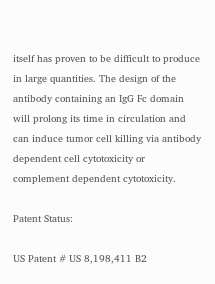itself has proven to be difficult to produce in large quantities. The design of the antibody containing an IgG Fc domain will prolong its time in circulation and can induce tumor cell killing via antibody dependent cell cytotoxicity or complement dependent cytotoxicity.

Patent Status:

US Patent # US 8,198,411 B2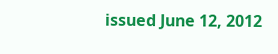issued June 12, 2012